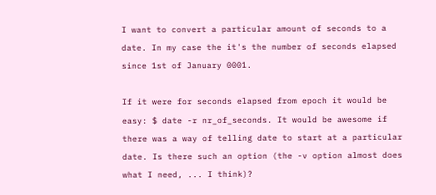I want to convert a particular amount of seconds to a date. In my case the it's the number of seconds elapsed since 1st of January 0001.

If it were for seconds elapsed from epoch it would be easy: $ date -r nr_of_seconds. It would be awesome if there was a way of telling date to start at a particular date. Is there such an option (the -v option almost does what I need, ... I think)?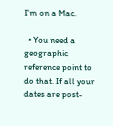I'm on a Mac.

  • You need a geographic reference point to do that. If all your dates are post-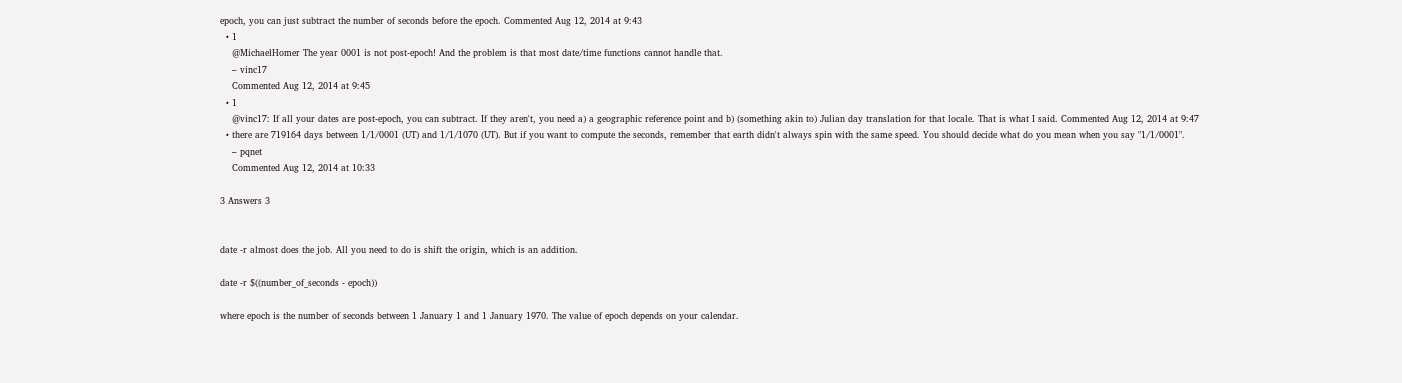epoch, you can just subtract the number of seconds before the epoch. Commented Aug 12, 2014 at 9:43
  • 1
    @MichaelHomer The year 0001 is not post-epoch! And the problem is that most date/time functions cannot handle that.
    – vinc17
    Commented Aug 12, 2014 at 9:45
  • 1
    @vinc17: If all your dates are post-epoch, you can subtract. If they aren't, you need a) a geographic reference point and b) (something akin to) Julian day translation for that locale. That is what I said. Commented Aug 12, 2014 at 9:47
  • there are 719164 days between 1/1/0001 (UT) and 1/1/1070 (UT). But if you want to compute the seconds, remember that earth didn't always spin with the same speed. You should decide what do you mean when you say "1/1/0001".
    – pqnet
    Commented Aug 12, 2014 at 10:33

3 Answers 3


date -r almost does the job. All you need to do is shift the origin, which is an addition.

date -r $((number_of_seconds - epoch))

where epoch is the number of seconds between 1 January 1 and 1 January 1970. The value of epoch depends on your calendar.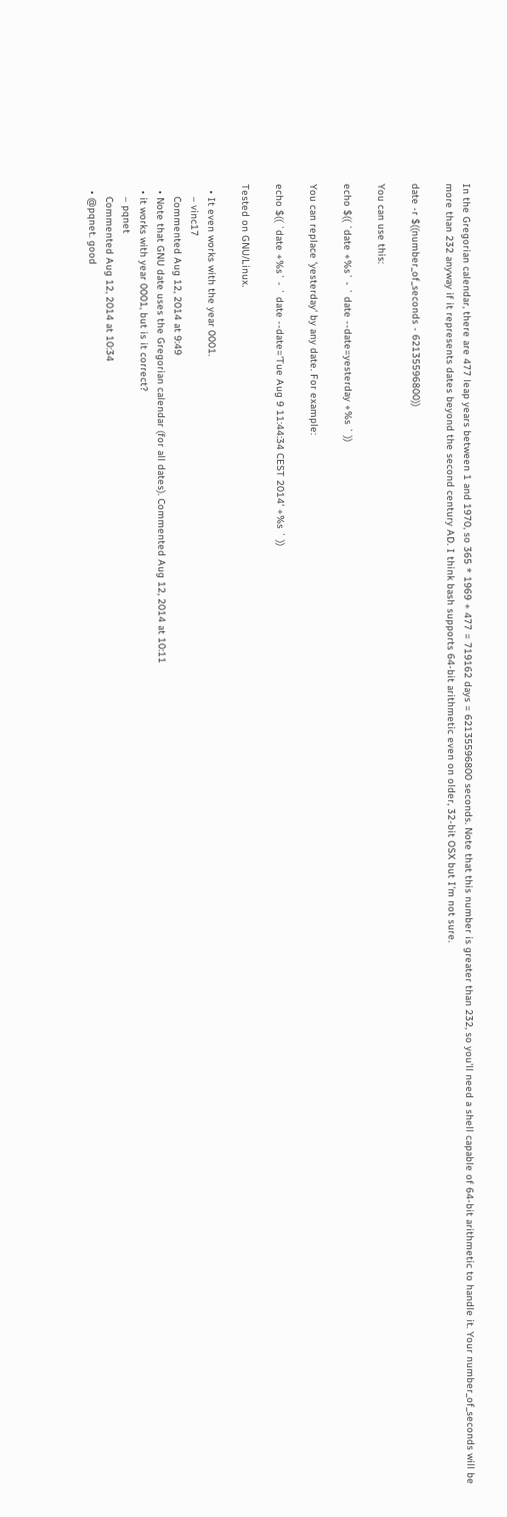In the Gregorian calendar, there are 477 leap years between 1 and 1970, so 365 * 1969 + 477 = 719162 days = 62135596800 seconds. Note that this number is greater than 232, so you'll need a shell capable of 64-bit arithmetic to handle it. Your number_of_seconds will be more than 232 anyway if it represents dates beyond the second century AD. I think bash supports 64-bit arithmetic even on older, 32-bit OSX but I'm not sure.

date -r $((number_of_seconds - 62135596800))

You can use this:

echo $(( `date +%s` - ` date --date=yesterday +%s ` ))

You can replace 'yesterday' by any date. For example:

echo $(( `date +%s` - ` date --date='Tue Aug 9 11:44:34 CEST 2014' +%s ` ))

Tested on GNU/Linux.

  • It even works with the year 0001.
    – vinc17
    Commented Aug 12, 2014 at 9:49
  • Note that GNU date uses the Gregorian calendar (for all dates). Commented Aug 12, 2014 at 10:11
  • it works with year 0001, but is it correct?
    – pqnet
    Commented Aug 12, 2014 at 10:34
  • @pqnet. good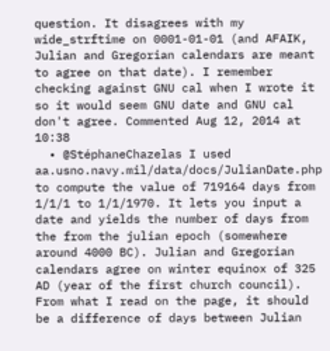question. It disagrees with my wide_strftime on 0001-01-01 (and AFAIK, Julian and Gregorian calendars are meant to agree on that date). I remember checking against GNU cal when I wrote it so it would seem GNU date and GNU cal don't agree. Commented Aug 12, 2014 at 10:38
  • @StéphaneChazelas I used aa.usno.navy.mil/data/docs/JulianDate.php to compute the value of 719164 days from 1/1/1 to 1/1/1970. It lets you input a date and yields the number of days from the from the julian epoch (somewhere around 4000 BC). Julian and Gregorian calendars agree on winter equinox of 325 AD (year of the first church council). From what I read on the page, it should be a difference of days between Julian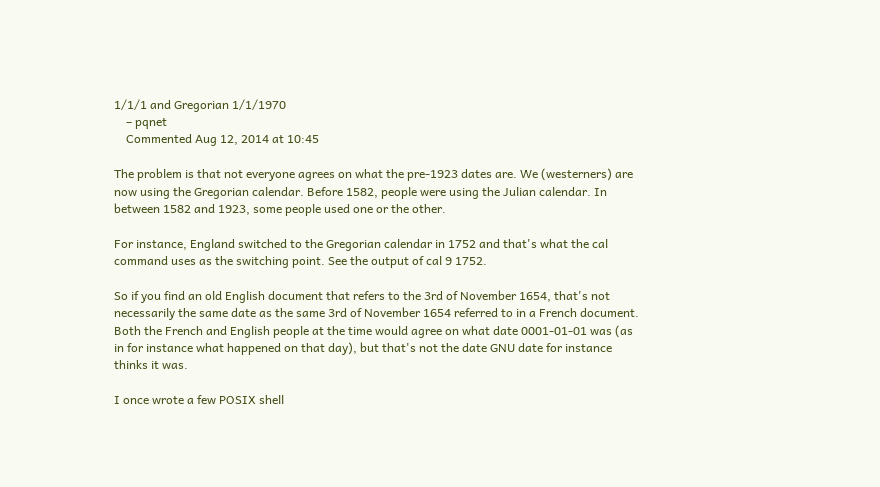1/1/1 and Gregorian 1/1/1970
    – pqnet
    Commented Aug 12, 2014 at 10:45

The problem is that not everyone agrees on what the pre-1923 dates are. We (westerners) are now using the Gregorian calendar. Before 1582, people were using the Julian calendar. In between 1582 and 1923, some people used one or the other.

For instance, England switched to the Gregorian calendar in 1752 and that's what the cal command uses as the switching point. See the output of cal 9 1752.

So if you find an old English document that refers to the 3rd of November 1654, that's not necessarily the same date as the same 3rd of November 1654 referred to in a French document. Both the French and English people at the time would agree on what date 0001-01-01 was (as in for instance what happened on that day), but that's not the date GNU date for instance thinks it was.

I once wrote a few POSIX shell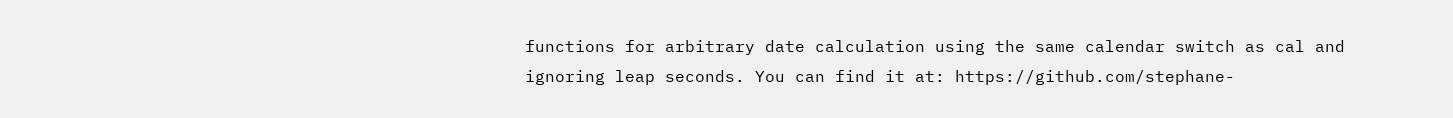functions for arbitrary date calculation using the same calendar switch as cal and ignoring leap seconds. You can find it at: https://github.com/stephane-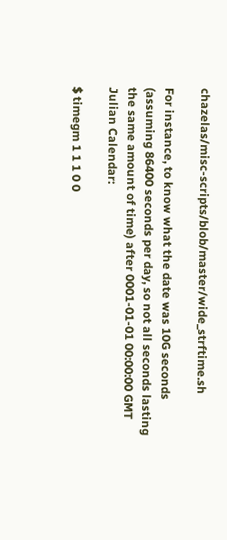chazelas/misc-scripts/blob/master/wide_strftime.sh

For instance, to know what the date was 10G seconds (assuming 86400 seconds per day, so not all seconds lasting the same amount of time) after 0001-01-01 00:00:00 GMT Julian Calendar:

$ timegm 1 1 1 0 0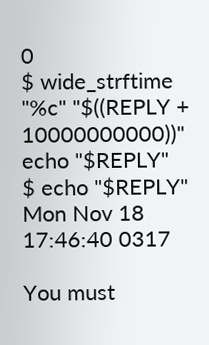0
$ wide_strftime "%c" "$((REPLY + 10000000000))"
echo "$REPLY"
$ echo "$REPLY"
Mon Nov 18 17:46:40 0317

You must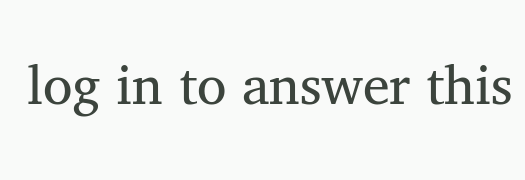log in to answer this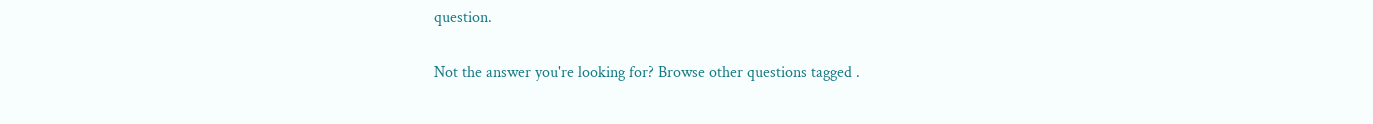question.

Not the answer you're looking for? Browse other questions tagged .